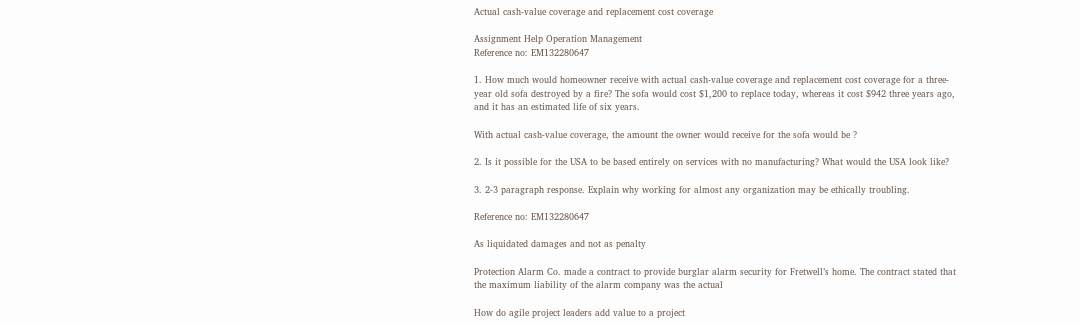Actual cash-value coverage and replacement cost coverage

Assignment Help Operation Management
Reference no: EM132280647

1. How much would homeowner receive with actual cash-value coverage and replacement cost coverage for a three-year old sofa destroyed by a fire? The sofa would cost $1,200 to replace today, whereas it cost $942 three years ago, and it has an estimated life of six years.

With actual cash-value coverage, the amount the owner would receive for the sofa would be ?

2. Is it possible for the USA to be based entirely on services with no manufacturing? What would the USA look like?

3. 2-3 paragraph response. Explain why working for almost any organization may be ethically troubling.

Reference no: EM132280647

As liquidated damages and not as penalty

Protection Alarm Co. made a contract to provide burglar alarm security for Fretwell’s home. The contract stated that the maximum liability of the alarm company was the actual

How do agile project leaders add value to a project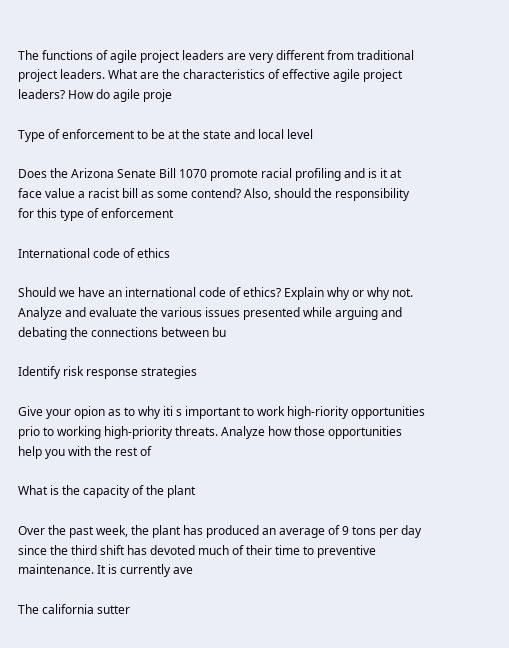The functions of agile project leaders are very different from traditional project leaders. What are the characteristics of effective agile project leaders? How do agile proje

Type of enforcement to be at the state and local level

Does the Arizona Senate Bill 1070 promote racial profiling and is it at face value a racist bill as some contend? Also, should the responsibility for this type of enforcement

International code of ethics

Should we have an international code of ethics? Explain why or why not. Analyze and evaluate the various issues presented while arguing and debating the connections between bu

Identify risk response strategies

Give your opion as to why iti s important to work high-riority opportunities prio to working high-priority threats. Analyze how those opportunities help you with the rest of

What is the capacity of the plant

Over the past week, the plant has produced an average of 9 tons per day since the third shift has devoted much of their time to preventive maintenance. It is currently ave

The california sutter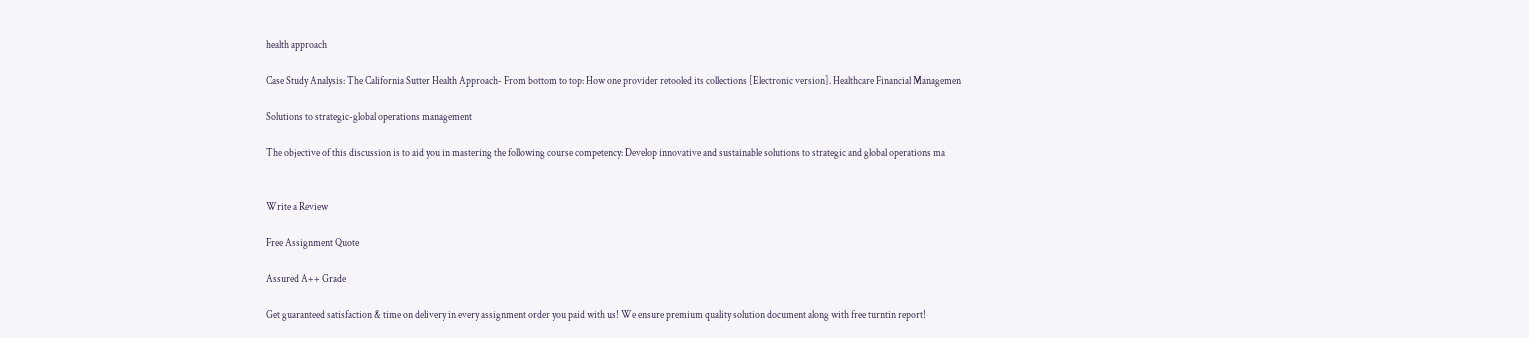health approach

Case Study Analysis: The California Sutter Health Approach- From bottom to top: How one provider retooled its collections [Electronic version]. Healthcare Financial Managemen

Solutions to strategic-global operations management

The objective of this discussion is to aid you in mastering the following course competency: Develop innovative and sustainable solutions to strategic and global operations ma


Write a Review

Free Assignment Quote

Assured A++ Grade

Get guaranteed satisfaction & time on delivery in every assignment order you paid with us! We ensure premium quality solution document along with free turntin report!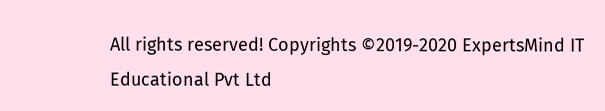All rights reserved! Copyrights ©2019-2020 ExpertsMind IT Educational Pvt Ltd